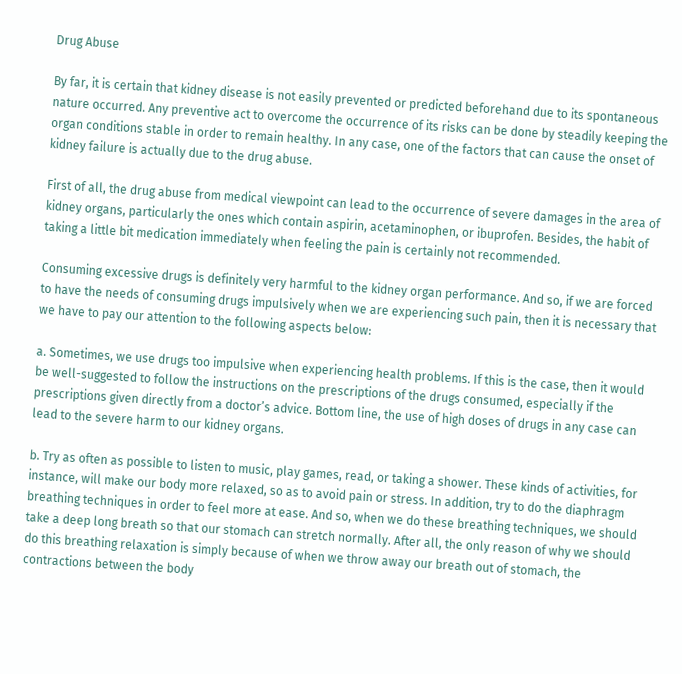Drug Abuse

By far, it is certain that kidney disease is not easily prevented or predicted beforehand due to its spontaneous nature occurred. Any preventive act to overcome the occurrence of its risks can be done by steadily keeping the organ conditions stable in order to remain healthy. In any case, one of the factors that can cause the onset of kidney failure is actually due to the drug abuse.

First of all, the drug abuse from medical viewpoint can lead to the occurrence of severe damages in the area of kidney organs, particularly the ones which contain aspirin, acetaminophen, or ibuprofen. Besides, the habit of taking a little bit medication immediately when feeling the pain is certainly not recommended.

Consuming excessive drugs is definitely very harmful to the kidney organ performance. And so, if we are forced to have the needs of consuming drugs impulsively when we are experiencing such pain, then it is necessary that we have to pay our attention to the following aspects below:

a. Sometimes, we use drugs too impulsive when experiencing health problems. If this is the case, then it would be well-suggested to follow the instructions on the prescriptions of the drugs consumed, especially if the prescriptions given directly from a doctor’s advice. Bottom line, the use of high doses of drugs in any case can lead to the severe harm to our kidney organs.

b. Try as often as possible to listen to music, play games, read, or taking a shower. These kinds of activities, for instance, will make our body more relaxed, so as to avoid pain or stress. In addition, try to do the diaphragm breathing techniques in order to feel more at ease. And so, when we do these breathing techniques, we should take a deep long breath so that our stomach can stretch normally. After all, the only reason of why we should do this breathing relaxation is simply because of when we throw away our breath out of stomach, the contractions between the body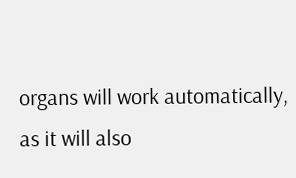organs will work automatically, as it will also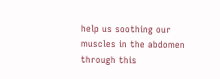help us soothing our muscles in the abdomen through this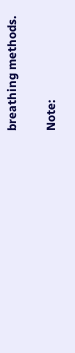breathing methods.

Note: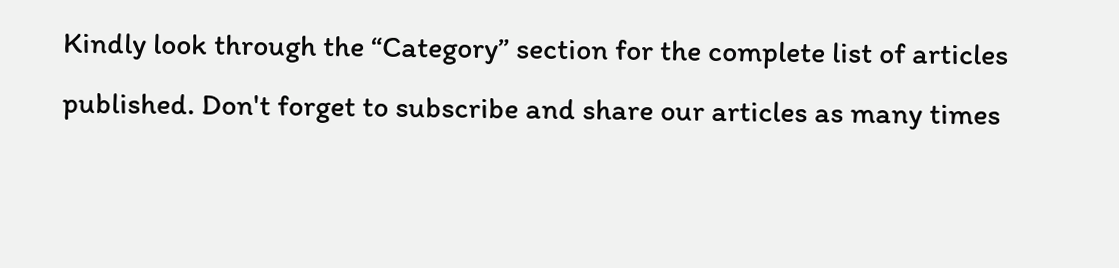Kindly look through the “Category” section for the complete list of articles published. Don't forget to subscribe and share our articles as many times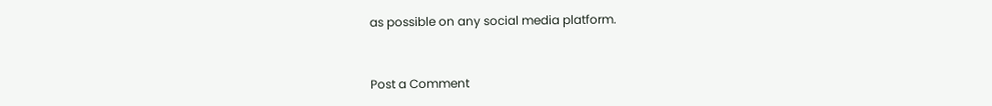as possible on any social media platform.


Post a Comment